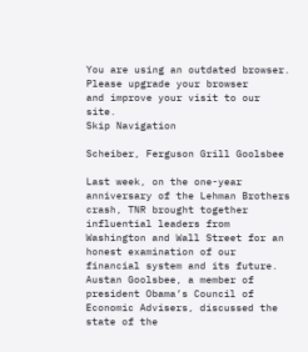You are using an outdated browser.
Please upgrade your browser
and improve your visit to our site.
Skip Navigation

Scheiber, Ferguson Grill Goolsbee

Last week, on the one-year anniversary of the Lehman Brothers crash, TNR brought together influential leaders from Washington and Wall Street for an honest examination of our financial system and its future. Austan Goolsbee, a member of president Obama’s Council of Economic Advisers, discussed the state of the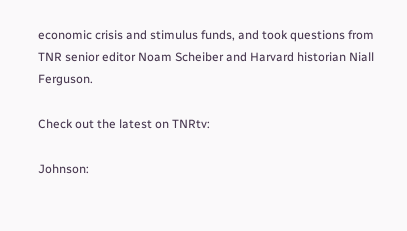economic crisis and stimulus funds, and took questions from TNR senior editor Noam Scheiber and Harvard historian Niall Ferguson.

Check out the latest on TNRtv:

Johnson: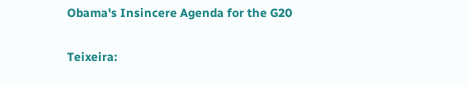Obama's Insincere Agenda for the G20

Teixeira: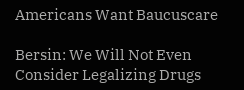Americans Want Baucuscare

Bersin: We Will Not Even Consider Legalizing Drugs